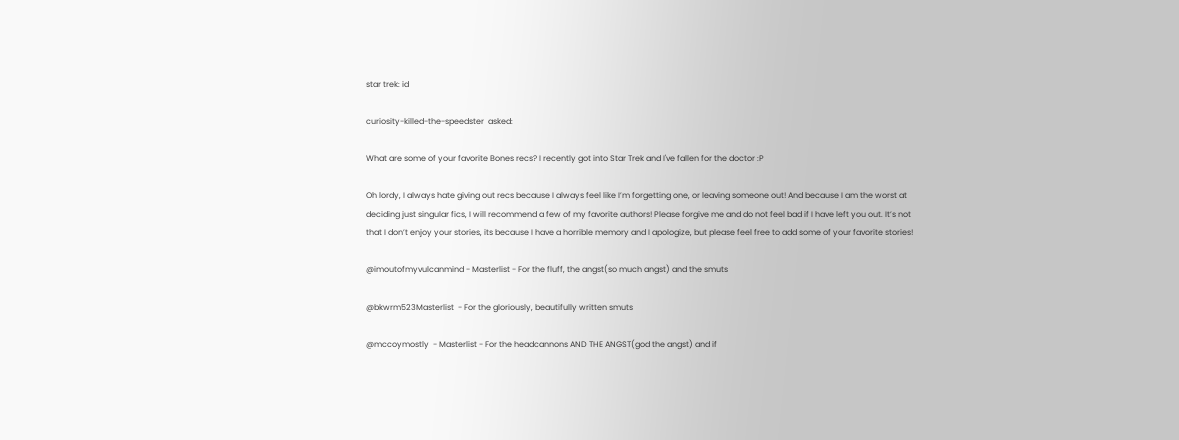star trek: id

curiosity-killed-the-speedster  asked:

What are some of your favorite Bones recs? I recently got into Star Trek and I've fallen for the doctor :P

Oh lordy, I always hate giving out recs because I always feel like I’m forgetting one, or leaving someone out! And because I am the worst at deciding just singular fics, I will recommend a few of my favorite authors! Please forgive me and do not feel bad if I have left you out. It’s not that I don’t enjoy your stories, its because I have a horrible memory and I apologize, but please feel free to add some of your favorite stories!

@imoutofmyvulcanmind - Masterlist - For the fluff, the angst(so much angst) and the smuts

@bkwrm523Masterlist  - For the gloriously, beautifully written smuts

@mccoymostly  - Masterlist - For the headcannons AND THE ANGST(god the angst) and if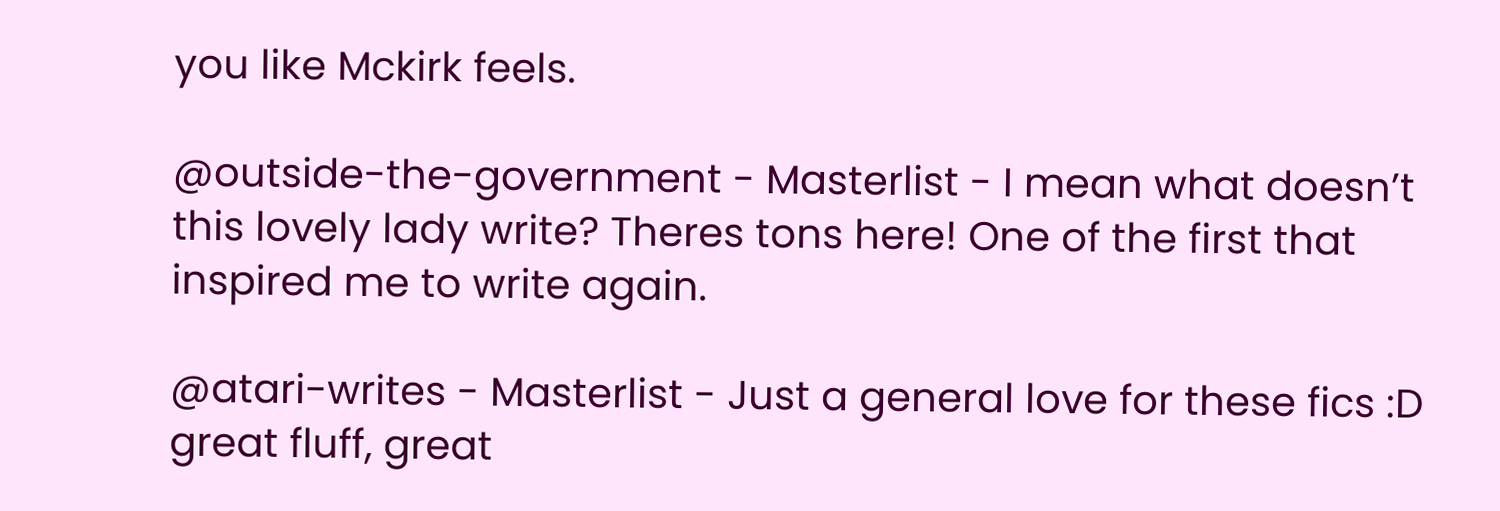you like Mckirk feels.

@outside-the-government - Masterlist - I mean what doesn’t this lovely lady write? Theres tons here! One of the first that inspired me to write again.

@atari-writes - Masterlist - Just a general love for these fics :D great fluff, great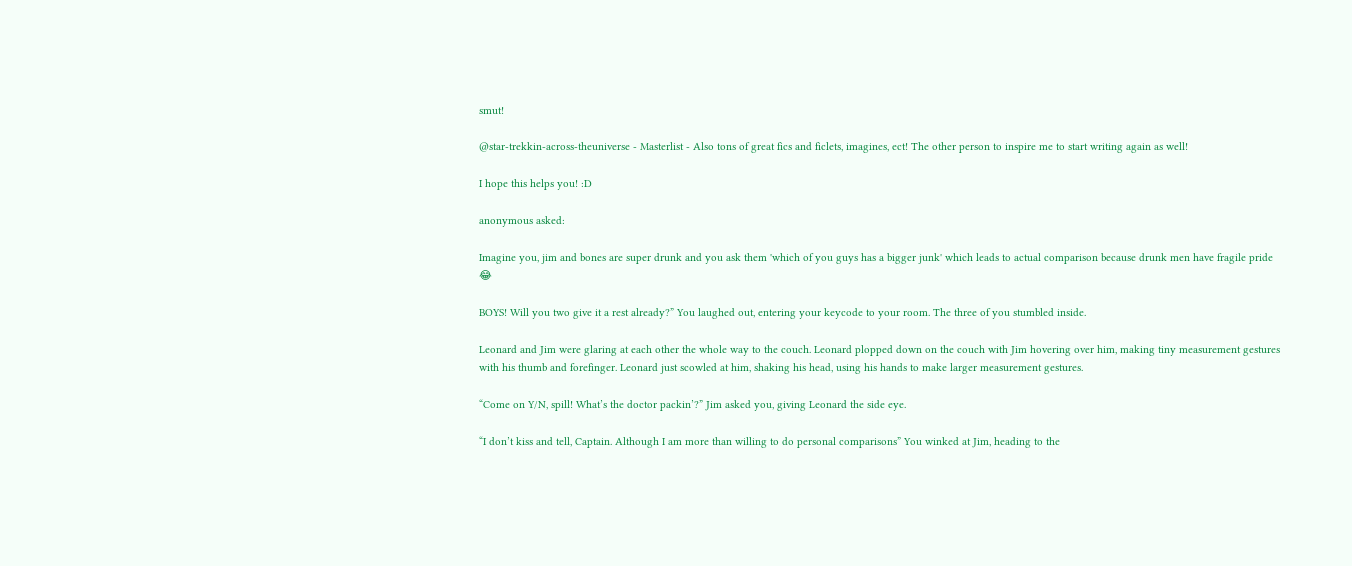smut!

@star-trekkin-across-theuniverse - Masterlist - Also tons of great fics and ficlets, imagines, ect! The other person to inspire me to start writing again as well!

I hope this helps you! :D

anonymous asked:

Imagine you, jim and bones are super drunk and you ask them 'which of you guys has a bigger junk' which leads to actual comparison because drunk men have fragile pride 😂

BOYS! Will you two give it a rest already?” You laughed out, entering your keycode to your room. The three of you stumbled inside.

Leonard and Jim were glaring at each other the whole way to the couch. Leonard plopped down on the couch with Jim hovering over him, making tiny measurement gestures with his thumb and forefinger. Leonard just scowled at him, shaking his head, using his hands to make larger measurement gestures.

“Come on Y/N, spill! What’s the doctor packin’?” Jim asked you, giving Leonard the side eye.

“I don’t kiss and tell, Captain. Although I am more than willing to do personal comparisons” You winked at Jim, heading to the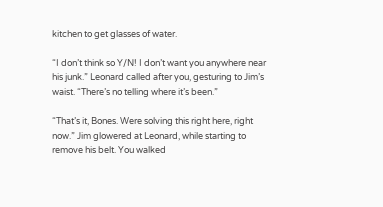kitchen to get glasses of water.

“I don’t think so Y/N! I don’t want you anywhere near his junk.” Leonard called after you, gesturing to Jim’s waist. “There’s no telling where it’s been.”

“That’s it, Bones. Were solving this right here, right now.” Jim glowered at Leonard, while starting to remove his belt. You walked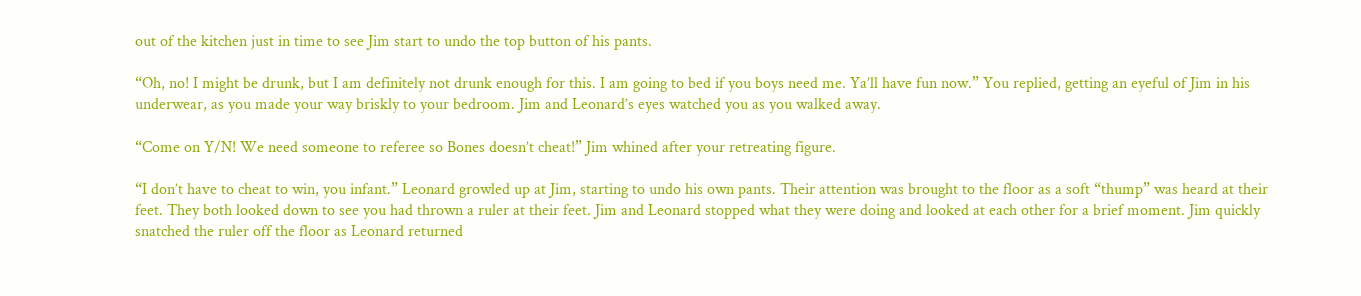out of the kitchen just in time to see Jim start to undo the top button of his pants.

“Oh, no! I might be drunk, but I am definitely not drunk enough for this. I am going to bed if you boys need me. Ya’ll have fun now.” You replied, getting an eyeful of Jim in his underwear, as you made your way briskly to your bedroom. Jim and Leonard’s eyes watched you as you walked away.

“Come on Y/N! We need someone to referee so Bones doesn’t cheat!” Jim whined after your retreating figure.

“I don’t have to cheat to win, you infant.” Leonard growled up at Jim, starting to undo his own pants. Their attention was brought to the floor as a soft “thump” was heard at their feet. They both looked down to see you had thrown a ruler at their feet. Jim and Leonard stopped what they were doing and looked at each other for a brief moment. Jim quickly snatched the ruler off the floor as Leonard returned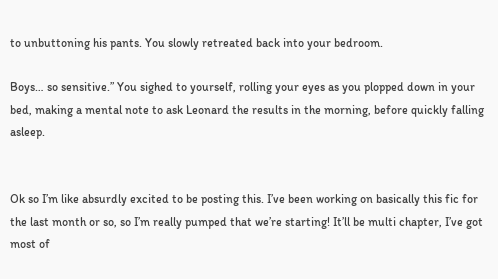to unbuttoning his pants. You slowly retreated back into your bedroom.

Boys… so sensitive.” You sighed to yourself, rolling your eyes as you plopped down in your bed, making a mental note to ask Leonard the results in the morning, before quickly falling asleep.


Ok so I’m like absurdly excited to be posting this. I’ve been working on basically this fic for the last month or so, so I’m really pumped that we’re starting! It’ll be multi chapter, I’ve got most of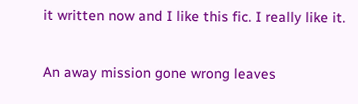it written now and I like this fic. I really like it.

An away mission gone wrong leaves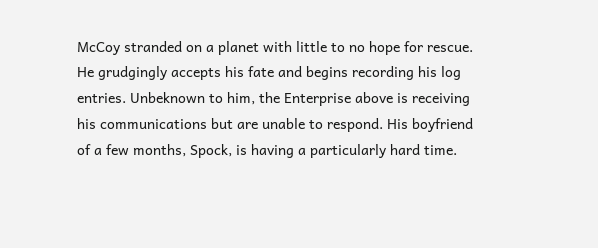McCoy stranded on a planet with little to no hope for rescue. He grudgingly accepts his fate and begins recording his log entries. Unbeknown to him, the Enterprise above is receiving his communications but are unable to respond. His boyfriend of a few months, Spock, is having a particularly hard time.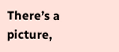There’s a picture,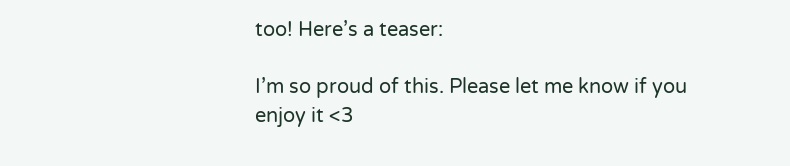too! Here’s a teaser:

I’m so proud of this. Please let me know if you enjoy it <3